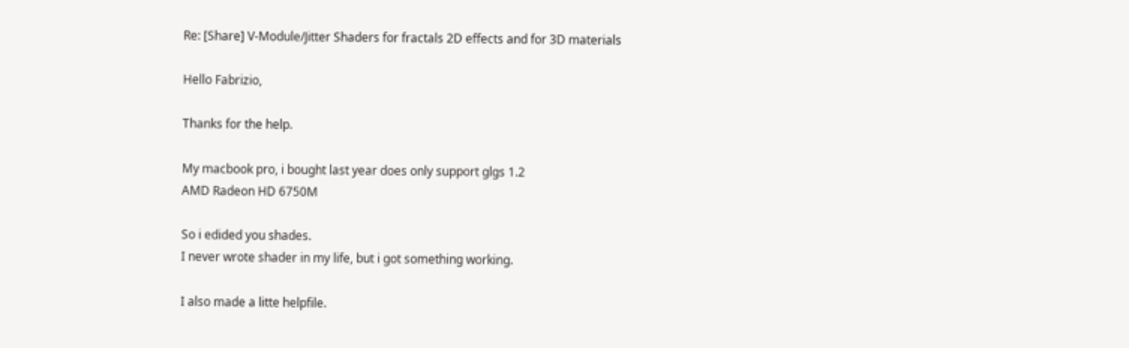Re: [Share] V-Module/Jitter Shaders for fractals 2D effects and for 3D materials

Hello Fabrizio,

Thanks for the help.

My macbook pro, i bought last year does only support glgs 1.2
AMD Radeon HD 6750M

So i edided you shades.
I never wrote shader in my life, but i got something working.

I also made a litte helpfile.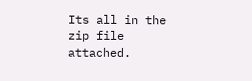Its all in the zip file attached.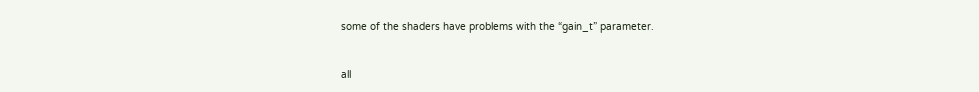some of the shaders have problems with the “gain_t” parameter.


all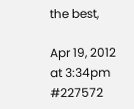the best,

Apr 19, 2012 at 3:34pm #227572